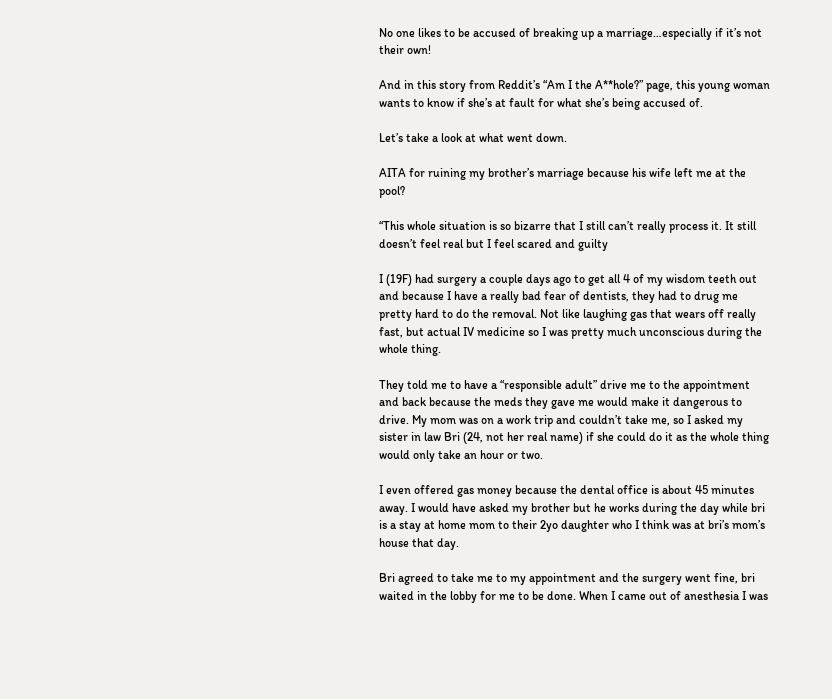No one likes to be accused of breaking up a marriage…especially if it’s not their own!

And in this story from Reddit’s “Am I the A**hole?” page, this young woman wants to know if she’s at fault for what she’s being accused of.

Let’s take a look at what went down.

AITA for ruining my brother’s marriage because his wife left me at the pool?

“This whole situation is so bizarre that I still can’t really process it. It still doesn’t feel real but I feel scared and guilty

I (19F) had surgery a couple days ago to get all 4 of my wisdom teeth out and because I have a really bad fear of dentists, they had to drug me pretty hard to do the removal. Not like laughing gas that wears off really fast, but actual IV medicine so I was pretty much unconscious during the whole thing.

They told me to have a “responsible adult” drive me to the appointment and back because the meds they gave me would make it dangerous to drive. My mom was on a work trip and couldn’t take me, so I asked my sister in law Bri (24, not her real name) if she could do it as the whole thing would only take an hour or two.

I even offered gas money because the dental office is about 45 minutes away. I would have asked my brother but he works during the day while bri is a stay at home mom to their 2yo daughter who I think was at bri’s mom’s house that day.

Bri agreed to take me to my appointment and the surgery went fine, bri waited in the lobby for me to be done. When I came out of anesthesia I was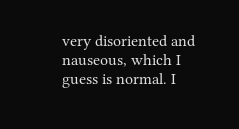very disoriented and nauseous, which I guess is normal. I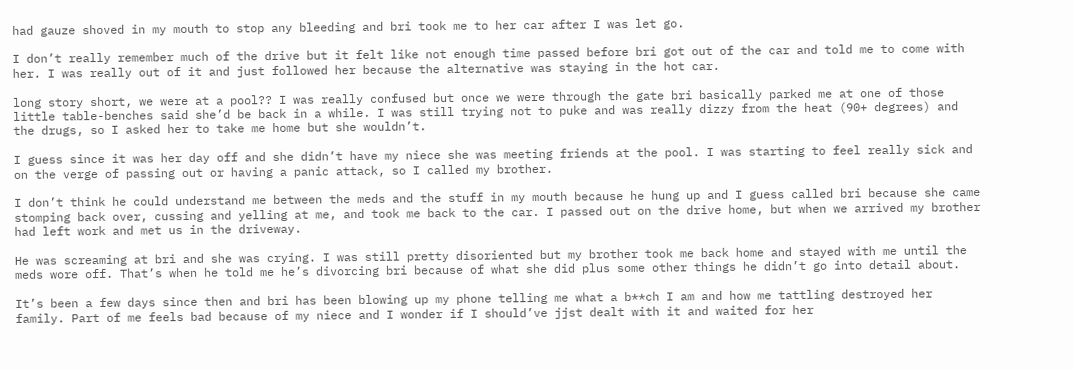had gauze shoved in my mouth to stop any bleeding and bri took me to her car after I was let go.

I don’t really remember much of the drive but it felt like not enough time passed before bri got out of the car and told me to come with her. I was really out of it and just followed her because the alternative was staying in the hot car.

long story short, we were at a pool?? I was really confused but once we were through the gate bri basically parked me at one of those little table-benches said she’d be back in a while. I was still trying not to puke and was really dizzy from the heat (90+ degrees) and the drugs, so I asked her to take me home but she wouldn’t.

I guess since it was her day off and she didn’t have my niece she was meeting friends at the pool. I was starting to feel really sick and on the verge of passing out or having a panic attack, so I called my brother.

I don’t think he could understand me between the meds and the stuff in my mouth because he hung up and I guess called bri because she came stomping back over, cussing and yelling at me, and took me back to the car. I passed out on the drive home, but when we arrived my brother had left work and met us in the driveway.

He was screaming at bri and she was crying. I was still pretty disoriented but my brother took me back home and stayed with me until the meds wore off. That’s when he told me he’s divorcing bri because of what she did plus some other things he didn’t go into detail about.

It’s been a few days since then and bri has been blowing up my phone telling me what a b**ch I am and how me tattling destroyed her family. Part of me feels bad because of my niece and I wonder if I should’ve jjst dealt with it and waited for her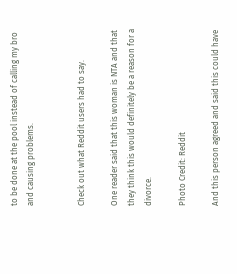to be done at the pool instead of calling my bro and causing problems.


Check out what Reddit users had to say.

One reader said that this woman is NTA and that they think this would definitely be a reason for a divorce.

Photo Credit: Reddit

And this person agreed and said this could have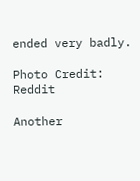ended very badly.

Photo Credit: Reddit

Another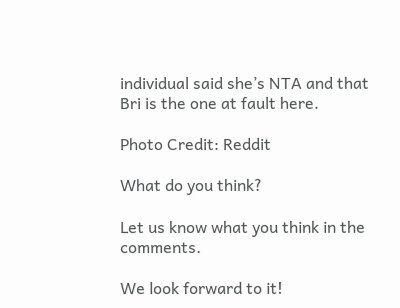individual said she’s NTA and that Bri is the one at fault here.

Photo Credit: Reddit

What do you think?

Let us know what you think in the comments.

We look forward to it!